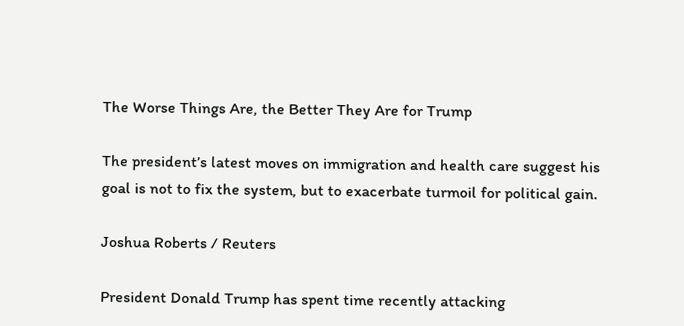The Worse Things Are, the Better They Are for Trump

The president’s latest moves on immigration and health care suggest his goal is not to fix the system, but to exacerbate turmoil for political gain.

Joshua Roberts / Reuters

President Donald Trump has spent time recently attacking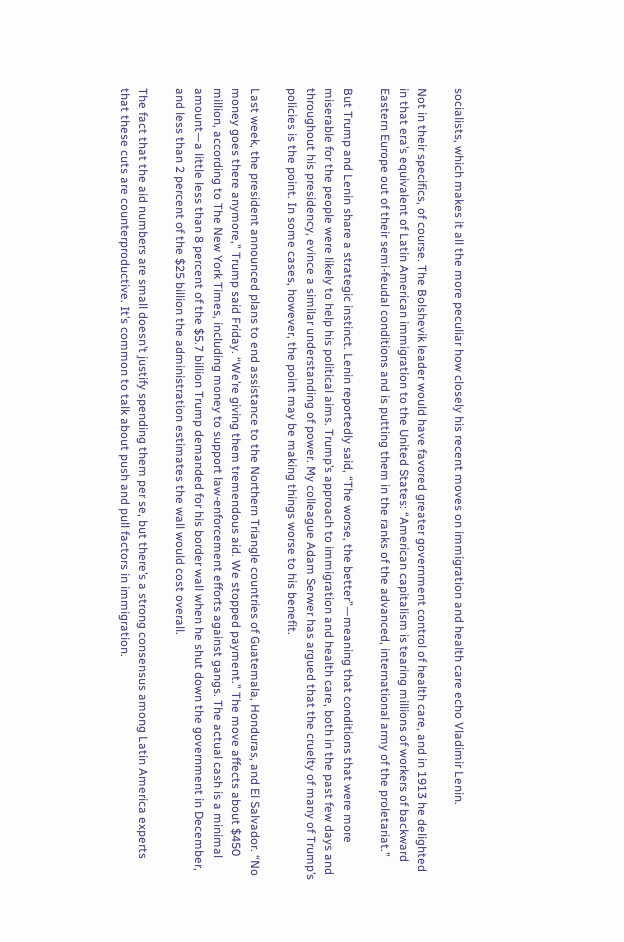socialists, which makes it all the more peculiar how closely his recent moves on immigration and health care echo Vladimir Lenin.

Not in their specifics, of course. The Bolshevik leader would have favored greater government control of health care, and in 1913 he delighted in that era’s equivalent of Latin American immigration to the United States: “American capitalism is tearing millions of workers of backward Eastern Europe out of their semi-feudal conditions and is putting them in the ranks of the advanced, international army of the proletariat.”

But Trump and Lenin share a strategic instinct. Lenin reportedly said, “The worse, the better”—meaning that conditions that were more miserable for the people were likely to help his political aims. Trump’s approach to immigration and health care, both in the past few days and throughout his presidency, evince a similar understanding of power. My colleague Adam Serwer has argued that the cruelty of many of Trump’s policies is the point. In some cases, however, the point may be making things worse to his benefit.

Last week, the president announced plans to end assistance to the Northern Triangle countries of Guatemala, Honduras, and El Salvador. “No money goes there anymore,” Trump said Friday. “We’re giving them tremendous aid. We stopped payment.” The move affects about $450 million, according to The New York Times, including money to support law-enforcement efforts against gangs. The actual cash is a minimal amount—a little less than 8 percent of the $5.7 billion Trump demanded for his border wall when he shut down the government in December, and less than 2 percent of the $25 billion the administration estimates the wall would cost overall.

The fact that the aid numbers are small doesn’t justify spending them per se, but there’s a strong consensus among Latin America experts that these cuts are counterproductive. It’s common to talk about push and pull factors in immigration.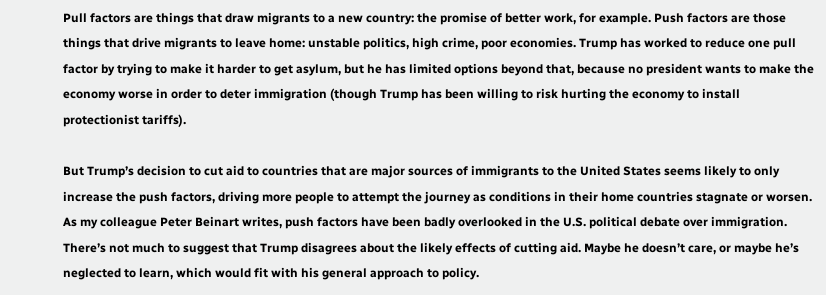Pull factors are things that draw migrants to a new country: the promise of better work, for example. Push factors are those things that drive migrants to leave home: unstable politics, high crime, poor economies. Trump has worked to reduce one pull factor by trying to make it harder to get asylum, but he has limited options beyond that, because no president wants to make the economy worse in order to deter immigration (though Trump has been willing to risk hurting the economy to install protectionist tariffs).

But Trump’s decision to cut aid to countries that are major sources of immigrants to the United States seems likely to only increase the push factors, driving more people to attempt the journey as conditions in their home countries stagnate or worsen. As my colleague Peter Beinart writes, push factors have been badly overlooked in the U.S. political debate over immigration. There’s not much to suggest that Trump disagrees about the likely effects of cutting aid. Maybe he doesn’t care, or maybe he’s neglected to learn, which would fit with his general approach to policy.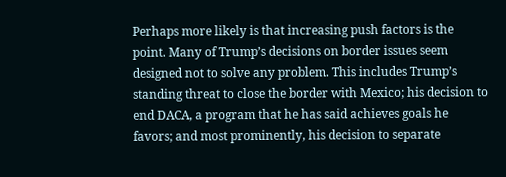Perhaps more likely is that increasing push factors is the point. Many of Trump’s decisions on border issues seem designed not to solve any problem. This includes Trump’s standing threat to close the border with Mexico; his decision to end DACA, a program that he has said achieves goals he favors; and most prominently, his decision to separate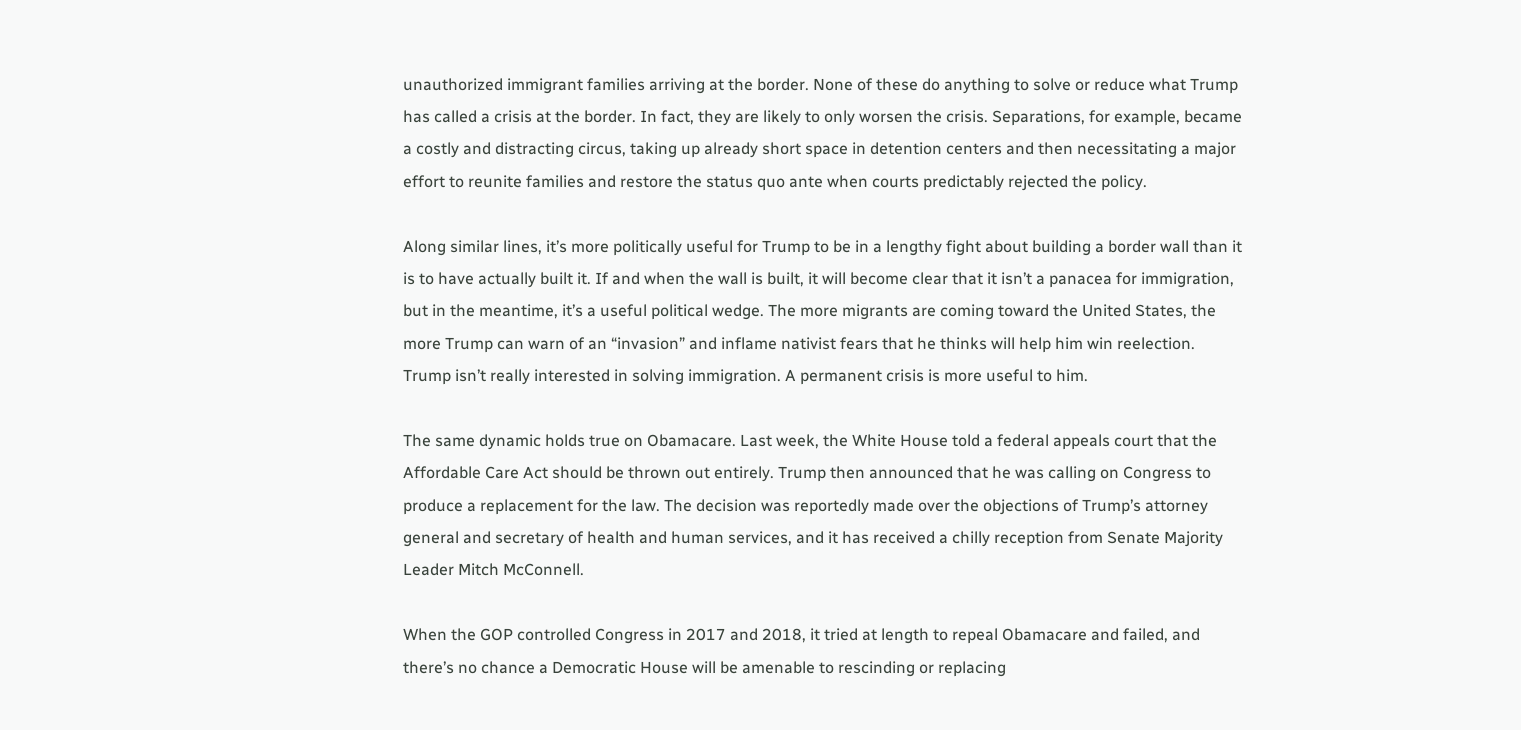unauthorized immigrant families arriving at the border. None of these do anything to solve or reduce what Trump has called a crisis at the border. In fact, they are likely to only worsen the crisis. Separations, for example, became a costly and distracting circus, taking up already short space in detention centers and then necessitating a major effort to reunite families and restore the status quo ante when courts predictably rejected the policy.

Along similar lines, it’s more politically useful for Trump to be in a lengthy fight about building a border wall than it is to have actually built it. If and when the wall is built, it will become clear that it isn’t a panacea for immigration, but in the meantime, it’s a useful political wedge. The more migrants are coming toward the United States, the more Trump can warn of an “invasion” and inflame nativist fears that he thinks will help him win reelection. Trump isn’t really interested in solving immigration. A permanent crisis is more useful to him.

The same dynamic holds true on Obamacare. Last week, the White House told a federal appeals court that the Affordable Care Act should be thrown out entirely. Trump then announced that he was calling on Congress to produce a replacement for the law. The decision was reportedly made over the objections of Trump’s attorney general and secretary of health and human services, and it has received a chilly reception from Senate Majority Leader Mitch McConnell.

When the GOP controlled Congress in 2017 and 2018, it tried at length to repeal Obamacare and failed, and there’s no chance a Democratic House will be amenable to rescinding or replacing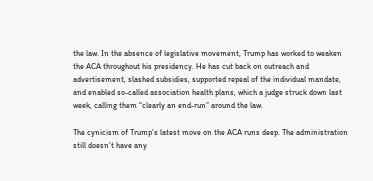the law. In the absence of legislative movement, Trump has worked to weaken the ACA throughout his presidency. He has cut back on outreach and advertisement, slashed subsidies, supported repeal of the individual mandate, and enabled so-called association health plans, which a judge struck down last week, calling them “clearly an end-run” around the law.

The cynicism of Trump’s latest move on the ACA runs deep. The administration still doesn’t have any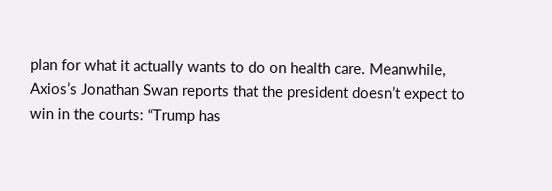plan for what it actually wants to do on health care. Meanwhile, Axios’s Jonathan Swan reports that the president doesn’t expect to win in the courts: “Trump has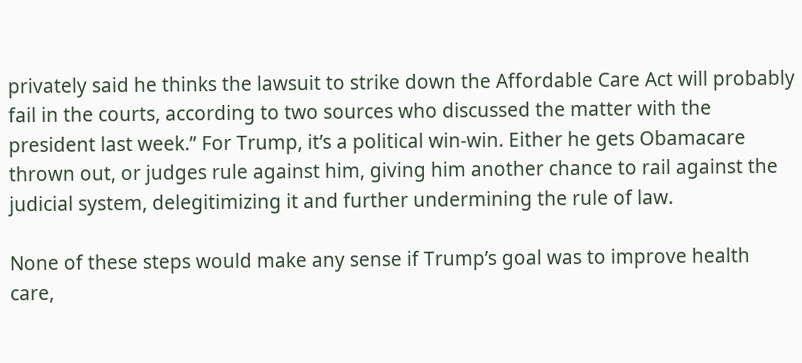privately said he thinks the lawsuit to strike down the Affordable Care Act will probably fail in the courts, according to two sources who discussed the matter with the president last week.” For Trump, it’s a political win-win. Either he gets Obamacare thrown out, or judges rule against him, giving him another chance to rail against the judicial system, delegitimizing it and further undermining the rule of law.

None of these steps would make any sense if Trump’s goal was to improve health care,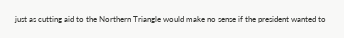just as cutting aid to the Northern Triangle would make no sense if the president wanted to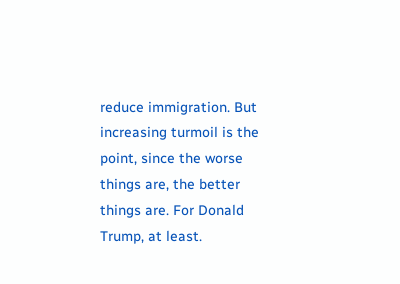reduce immigration. But increasing turmoil is the point, since the worse things are, the better things are. For Donald Trump, at least.